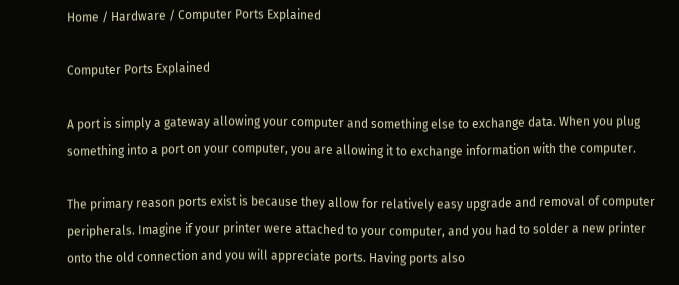Home / Hardware / Computer Ports Explained

Computer Ports Explained

A port is simply a gateway allowing your computer and something else to exchange data. When you plug something into a port on your computer, you are allowing it to exchange information with the computer.

The primary reason ports exist is because they allow for relatively easy upgrade and removal of computer peripherals. Imagine if your printer were attached to your computer, and you had to solder a new printer onto the old connection and you will appreciate ports. Having ports also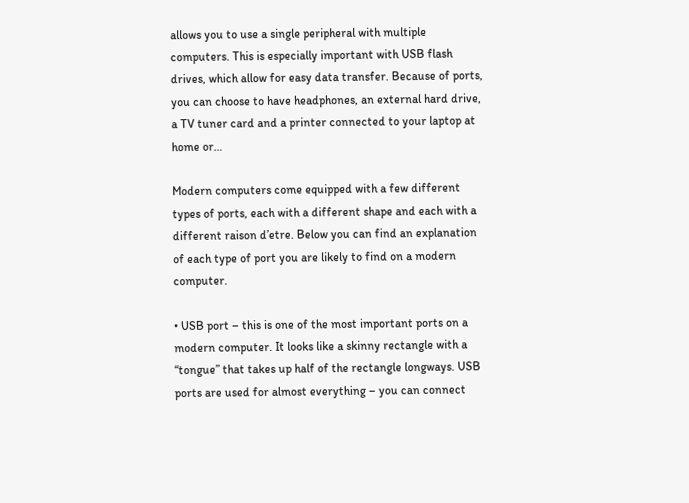allows you to use a single peripheral with multiple computers. This is especially important with USB flash drives, which allow for easy data transfer. Because of ports, you can choose to have headphones, an external hard drive, a TV tuner card and a printer connected to your laptop at home or…

Modern computers come equipped with a few different types of ports, each with a different shape and each with a different raison d’etre. Below you can find an explanation of each type of port you are likely to find on a modern computer.

• USB port – this is one of the most important ports on a modern computer. It looks like a skinny rectangle with a “tongue” that takes up half of the rectangle longways. USB ports are used for almost everything – you can connect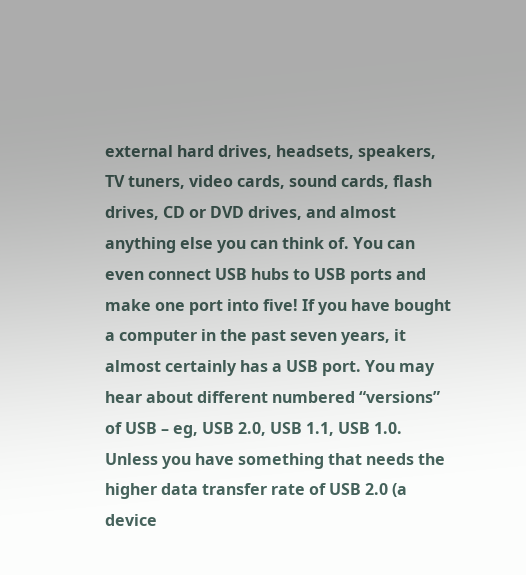external hard drives, headsets, speakers, TV tuners, video cards, sound cards, flash drives, CD or DVD drives, and almost anything else you can think of. You can even connect USB hubs to USB ports and make one port into five! If you have bought a computer in the past seven years, it almost certainly has a USB port. You may hear about different numbered “versions” of USB – eg, USB 2.0, USB 1.1, USB 1.0. Unless you have something that needs the higher data transfer rate of USB 2.0 (a device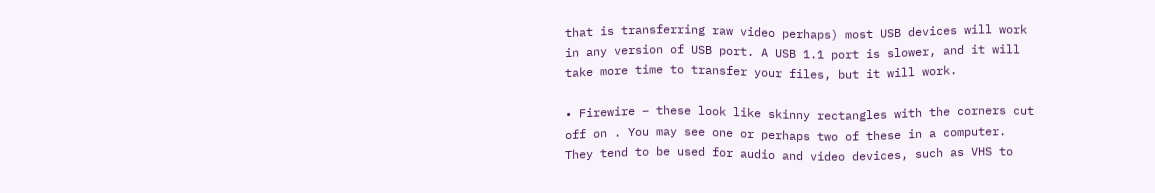that is transferring raw video perhaps) most USB devices will work in any version of USB port. A USB 1.1 port is slower, and it will take more time to transfer your files, but it will work.

• Firewire – these look like skinny rectangles with the corners cut off on . You may see one or perhaps two of these in a computer. They tend to be used for audio and video devices, such as VHS to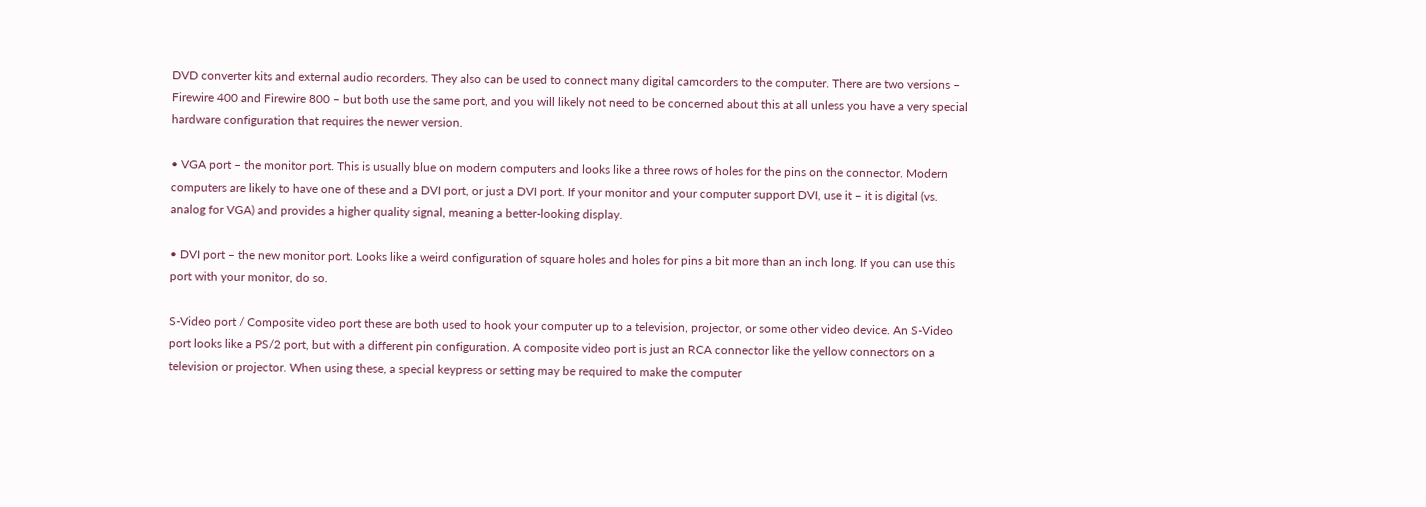DVD converter kits and external audio recorders. They also can be used to connect many digital camcorders to the computer. There are two versions – Firewire 400 and Firewire 800 – but both use the same port, and you will likely not need to be concerned about this at all unless you have a very special hardware configuration that requires the newer version.

• VGA port – the monitor port. This is usually blue on modern computers and looks like a three rows of holes for the pins on the connector. Modern computers are likely to have one of these and a DVI port, or just a DVI port. If your monitor and your computer support DVI, use it – it is digital (vs. analog for VGA) and provides a higher quality signal, meaning a better-looking display.

• DVI port – the new monitor port. Looks like a weird configuration of square holes and holes for pins a bit more than an inch long. If you can use this port with your monitor, do so.

S-Video port / Composite video port these are both used to hook your computer up to a television, projector, or some other video device. An S-Video port looks like a PS/2 port, but with a different pin configuration. A composite video port is just an RCA connector like the yellow connectors on a television or projector. When using these, a special keypress or setting may be required to make the computer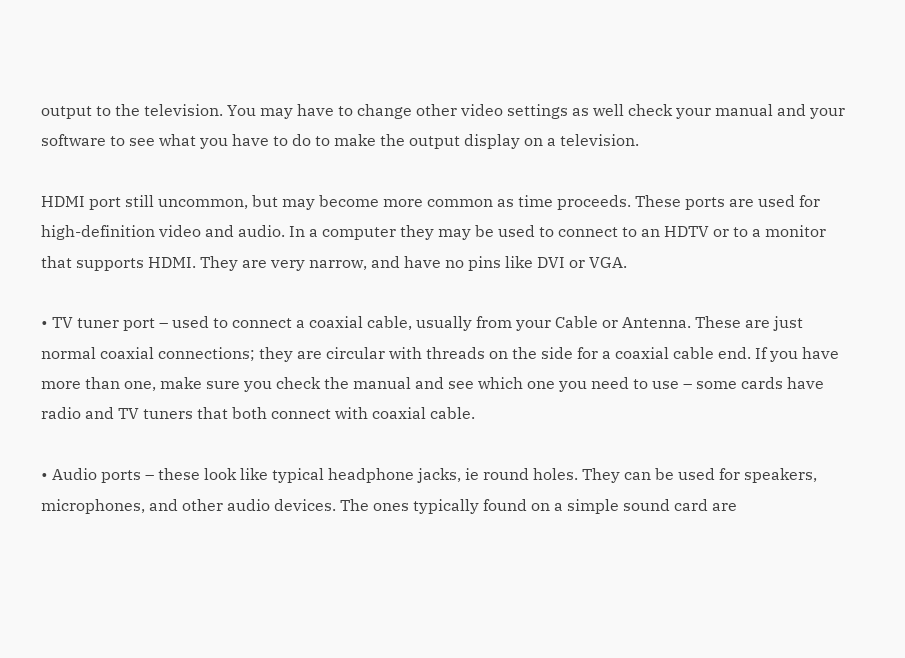output to the television. You may have to change other video settings as well check your manual and your software to see what you have to do to make the output display on a television.

HDMI port still uncommon, but may become more common as time proceeds. These ports are used for high-definition video and audio. In a computer they may be used to connect to an HDTV or to a monitor that supports HDMI. They are very narrow, and have no pins like DVI or VGA.

• TV tuner port – used to connect a coaxial cable, usually from your Cable or Antenna. These are just normal coaxial connections; they are circular with threads on the side for a coaxial cable end. If you have more than one, make sure you check the manual and see which one you need to use – some cards have radio and TV tuners that both connect with coaxial cable.

• Audio ports – these look like typical headphone jacks, ie round holes. They can be used for speakers, microphones, and other audio devices. The ones typically found on a simple sound card are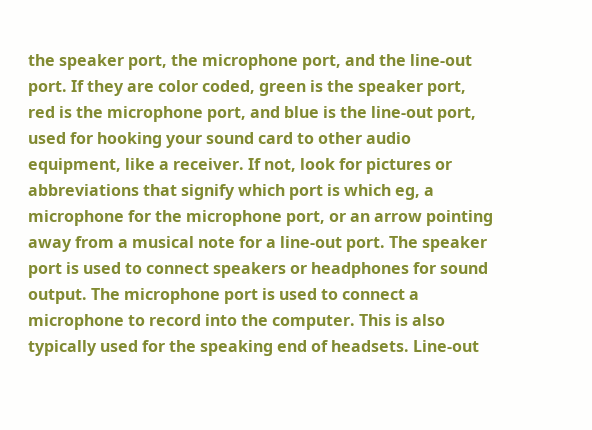the speaker port, the microphone port, and the line-out port. If they are color coded, green is the speaker port, red is the microphone port, and blue is the line-out port, used for hooking your sound card to other audio equipment, like a receiver. If not, look for pictures or abbreviations that signify which port is which eg, a microphone for the microphone port, or an arrow pointing away from a musical note for a line-out port. The speaker port is used to connect speakers or headphones for sound output. The microphone port is used to connect a microphone to record into the computer. This is also typically used for the speaking end of headsets. Line-out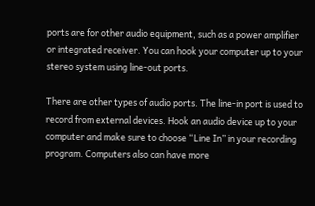ports are for other audio equipment, such as a power amplifier or integrated receiver. You can hook your computer up to your stereo system using line-out ports.

There are other types of audio ports. The line-in port is used to record from external devices. Hook an audio device up to your computer and make sure to choose “Line In” in your recording program. Computers also can have more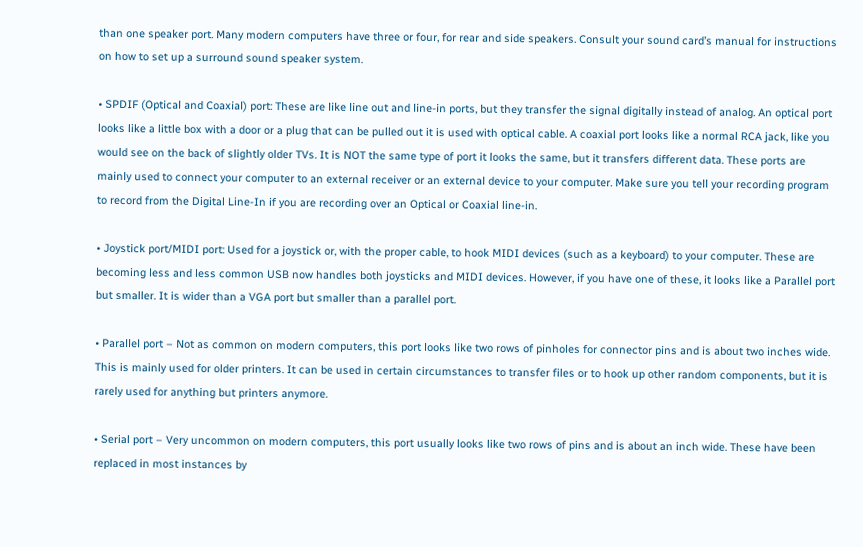than one speaker port. Many modern computers have three or four, for rear and side speakers. Consult your sound card’s manual for instructions on how to set up a surround sound speaker system.

• SPDIF (Optical and Coaxial) port: These are like line out and line-in ports, but they transfer the signal digitally instead of analog. An optical port looks like a little box with a door or a plug that can be pulled out it is used with optical cable. A coaxial port looks like a normal RCA jack, like you would see on the back of slightly older TVs. It is NOT the same type of port it looks the same, but it transfers different data. These ports are mainly used to connect your computer to an external receiver or an external device to your computer. Make sure you tell your recording program to record from the Digital Line-In if you are recording over an Optical or Coaxial line-in.

• Joystick port/MIDI port: Used for a joystick or, with the proper cable, to hook MIDI devices (such as a keyboard) to your computer. These are becoming less and less common USB now handles both joysticks and MIDI devices. However, if you have one of these, it looks like a Parallel port but smaller. It is wider than a VGA port but smaller than a parallel port.

• Parallel port – Not as common on modern computers, this port looks like two rows of pinholes for connector pins and is about two inches wide. This is mainly used for older printers. It can be used in certain circumstances to transfer files or to hook up other random components, but it is rarely used for anything but printers anymore.

• Serial port – Very uncommon on modern computers, this port usually looks like two rows of pins and is about an inch wide. These have been replaced in most instances by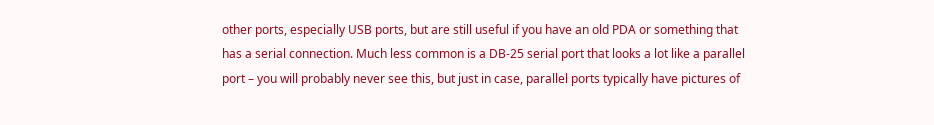other ports, especially USB ports, but are still useful if you have an old PDA or something that has a serial connection. Much less common is a DB-25 serial port that looks a lot like a parallel port – you will probably never see this, but just in case, parallel ports typically have pictures of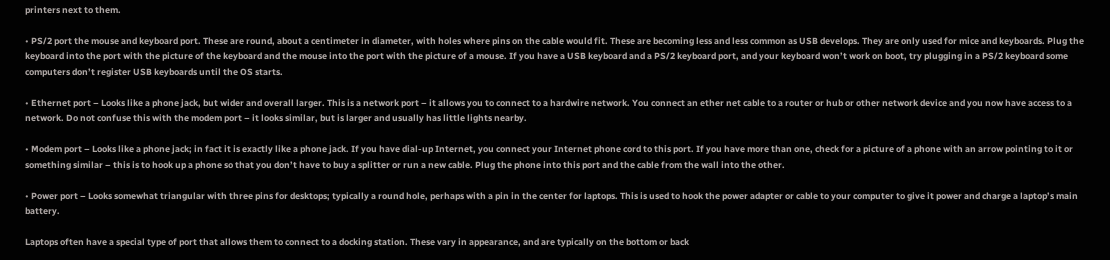printers next to them.

• PS/2 port the mouse and keyboard port. These are round, about a centimeter in diameter, with holes where pins on the cable would fit. These are becoming less and less common as USB develops. They are only used for mice and keyboards. Plug the keyboard into the port with the picture of the keyboard and the mouse into the port with the picture of a mouse. If you have a USB keyboard and a PS/2 keyboard port, and your keyboard won’t work on boot, try plugging in a PS/2 keyboard some computers don’t register USB keyboards until the OS starts.

• Ethernet port – Looks like a phone jack, but wider and overall larger. This is a network port – it allows you to connect to a hardwire network. You connect an ether net cable to a router or hub or other network device and you now have access to a network. Do not confuse this with the modem port – it looks similar, but is larger and usually has little lights nearby.

• Modem port – Looks like a phone jack; in fact it is exactly like a phone jack. If you have dial-up Internet, you connect your Internet phone cord to this port. If you have more than one, check for a picture of a phone with an arrow pointing to it or something similar – this is to hook up a phone so that you don’t have to buy a splitter or run a new cable. Plug the phone into this port and the cable from the wall into the other.

• Power port – Looks somewhat triangular with three pins for desktops; typically a round hole, perhaps with a pin in the center for laptops. This is used to hook the power adapter or cable to your computer to give it power and charge a laptop’s main battery.

Laptops often have a special type of port that allows them to connect to a docking station. These vary in appearance, and are typically on the bottom or back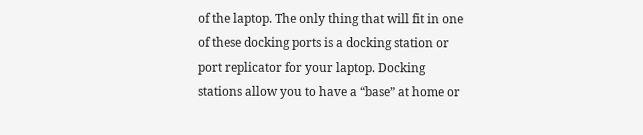of the laptop. The only thing that will fit in one of these docking ports is a docking station or port replicator for your laptop. Docking stations allow you to have a “base” at home or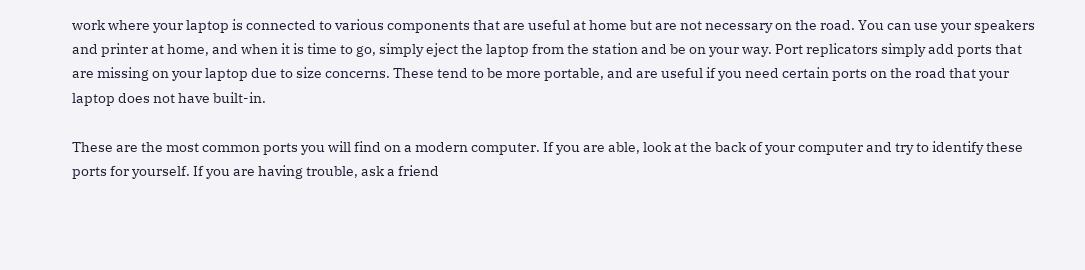work where your laptop is connected to various components that are useful at home but are not necessary on the road. You can use your speakers and printer at home, and when it is time to go, simply eject the laptop from the station and be on your way. Port replicators simply add ports that are missing on your laptop due to size concerns. These tend to be more portable, and are useful if you need certain ports on the road that your laptop does not have built-in.

These are the most common ports you will find on a modern computer. If you are able, look at the back of your computer and try to identify these ports for yourself. If you are having trouble, ask a friend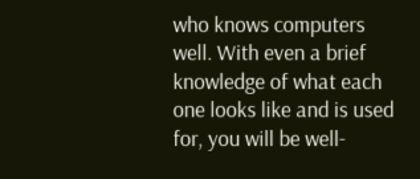who knows computers well. With even a brief knowledge of what each one looks like and is used for, you will be well-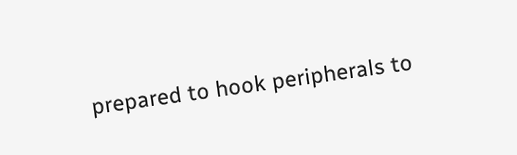prepared to hook peripherals to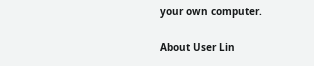your own computer.

About User Lin